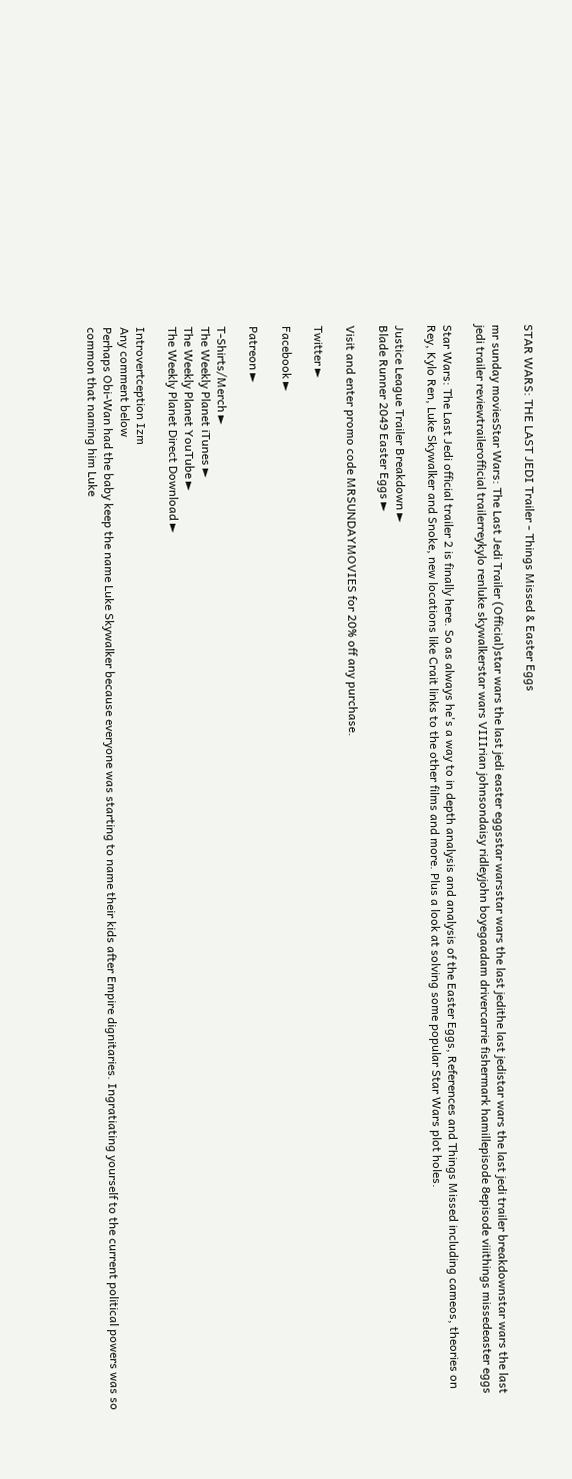STAR WARS: THE LAST JEDI Trailer - Things Missed & Easter Eggs

mr sunday moviesStar Wars: The Last Jedi Trailer (Official)star wars the last jedi easter eggsstar warsstar wars the last jedithe last jedistar wars the last jedi trailer breakdownstar wars the last jedi trailer reviewtrailerofficial trailerreykylo renluke skywalkerstar wars VIIIrian johnsondaisy ridleyjohn boyegaadam drivercarrie fishermark hamillepisode 8episode viiithings missedeaster eggs

Star Wars: The Last Jedi official trailer 2 is finally here. So as always he's a way to in depth analysis and analysis of the Easter Eggs, References and Things Missed including cameos, theories on Rey, Kylo Ren, Luke Skywalker and Snoke, new locations like Crait links to the other films and more. Plus a look at solving some popular Star Wars plot holes.

Justice League Trailer Breakdown ►
Blade Runner 2049 Easter Eggs ►

Visit and enter promo code MRSUNDAYMOVIES for 20% off any purchase.

Twitter ►

Facebook ►

Patreon ►

T-Shirts/Merch ►
The Weekly Planet iTunes ►
The Weekly Planet YouTube ►
The Weekly Planet Direct Download ►

Introvertception Izm
Any comment below
Perhaps Obi-Wan had the baby keep the name Luke Skywalker because everyone was starting to name their kids after Empire dignitaries. Ingratiating yourself to the current political powers was so common that naming him Luke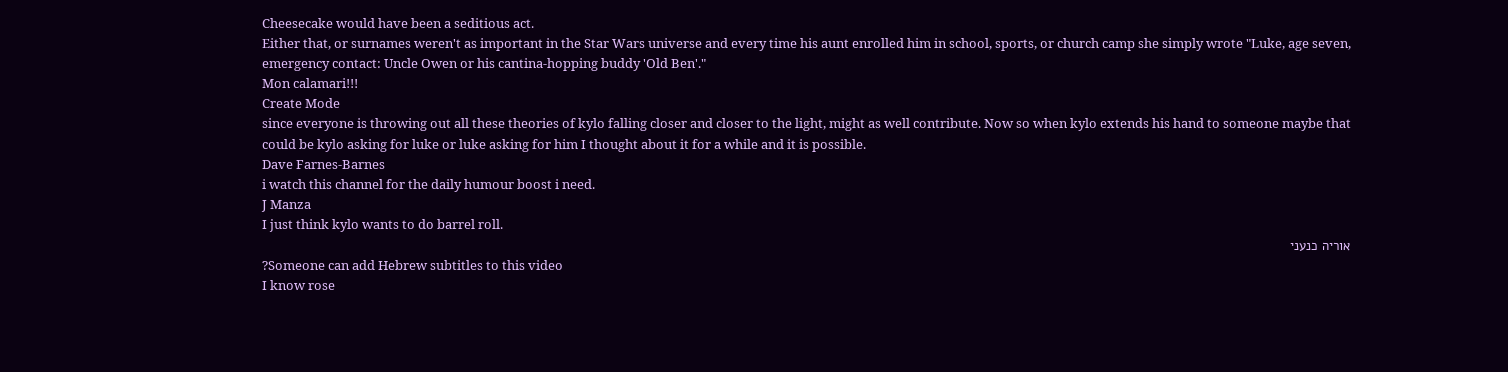Cheesecake would have been a seditious act.
Either that, or surnames weren't as important in the Star Wars universe and every time his aunt enrolled him in school, sports, or church camp she simply wrote "Luke, age seven, emergency contact: Uncle Owen or his cantina-hopping buddy 'Old Ben'."
Mon calamari!!!
Create Mode
since everyone is throwing out all these theories of kylo falling closer and closer to the light, might as well contribute. Now so when kylo extends his hand to someone maybe that could be kylo asking for luke or luke asking for him I thought about it for a while and it is possible.
Dave Farnes-Barnes
i watch this channel for the daily humour boost i need.
J Manza
I just think kylo wants to do barrel roll.
אוריה כנעני
?Someone can add Hebrew subtitles to this video
I know rose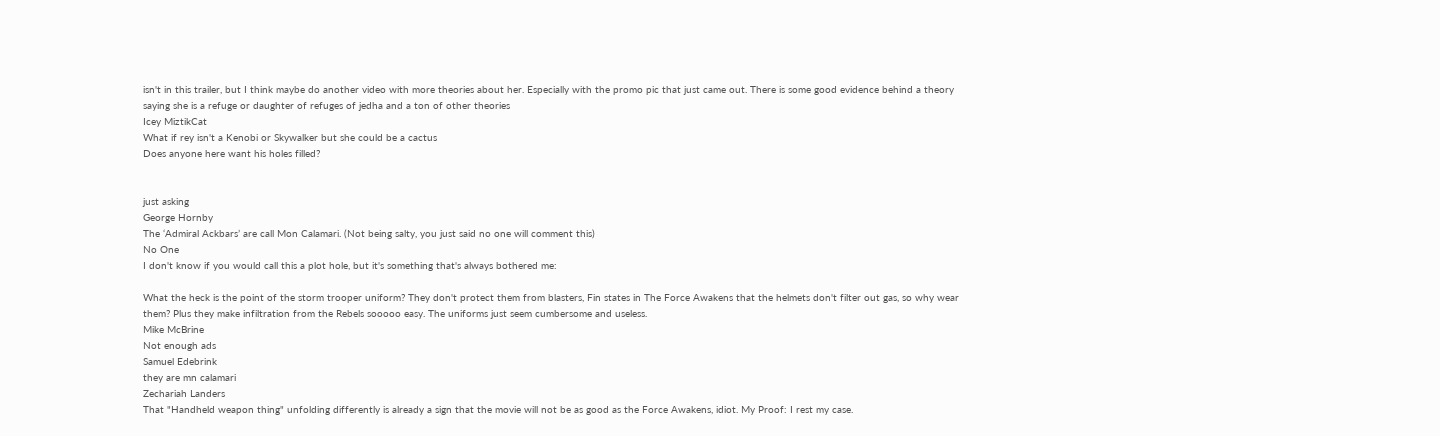isn't in this trailer, but I think maybe do another video with more theories about her. Especially with the promo pic that just came out. There is some good evidence behind a theory saying she is a refuge or daughter of refuges of jedha and a ton of other theories
Icey MiztikCat
What if rey isn't a Kenobi or Skywalker but she could be a cactus
Does anyone here want his holes filled?


just asking
George Hornby
The ‘Admiral Ackbars’ are call Mon Calamari. (Not being salty, you just said no one will comment this)
No One
I don't know if you would call this a plot hole, but it's something that's always bothered me:

What the heck is the point of the storm trooper uniform? They don't protect them from blasters, Fin states in The Force Awakens that the helmets don't filter out gas, so why wear them? Plus they make infiltration from the Rebels sooooo easy. The uniforms just seem cumbersome and useless.
Mike McBrine
Not enough ads
Samuel Edebrink
they are mn calamari
Zechariah Landers
That "Handheld weapon thing" unfolding differently is already a sign that the movie will not be as good as the Force Awakens, idiot. My Proof: I rest my case.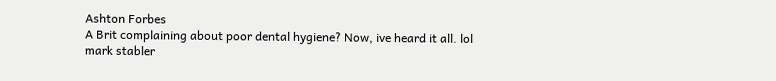Ashton Forbes
A Brit complaining about poor dental hygiene? Now, ive heard it all. lol
mark stabler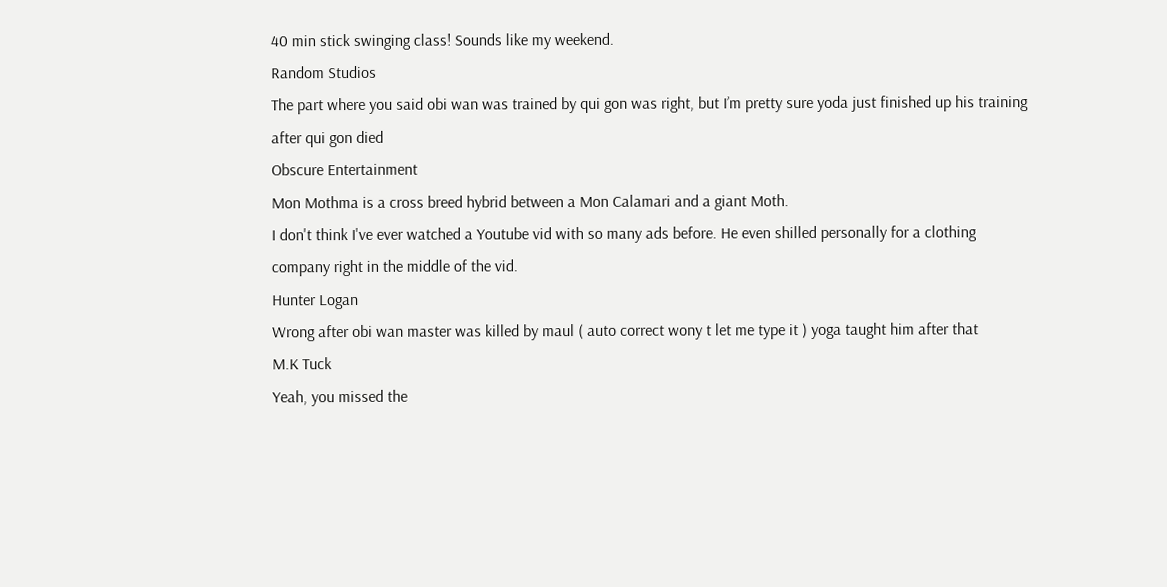40 min stick swinging class! Sounds like my weekend.
Random Studios
The part where you said obi wan was trained by qui gon was right, but I’m pretty sure yoda just finished up his training after qui gon died
Obscure Entertainment
Mon Mothma is a cross breed hybrid between a Mon Calamari and a giant Moth.
I don't think I've ever watched a Youtube vid with so many ads before. He even shilled personally for a clothing company right in the middle of the vid.
Hunter Logan
Wrong after obi wan master was killed by maul ( auto correct wony t let me type it ) yoga taught him after that
M.K Tuck
Yeah, you missed the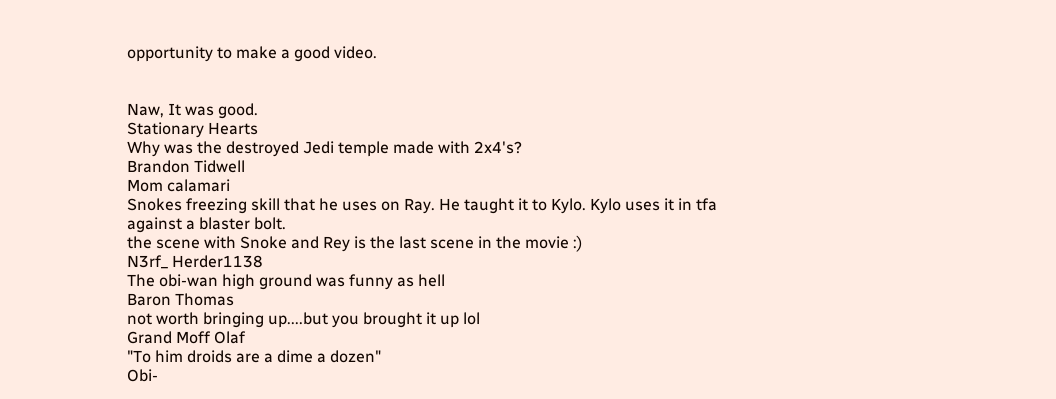opportunity to make a good video.


Naw, It was good.
Stationary Hearts
Why was the destroyed Jedi temple made with 2x4's?
Brandon Tidwell
Mom calamari
Snokes freezing skill that he uses on Ray. He taught it to Kylo. Kylo uses it in tfa against a blaster bolt.
the scene with Snoke and Rey is the last scene in the movie :)
N3rf_ Herder1138
The obi-wan high ground was funny as hell
Baron Thomas
not worth bringing up....but you brought it up lol
Grand Moff Olaf
"To him droids are a dime a dozen"
Obi-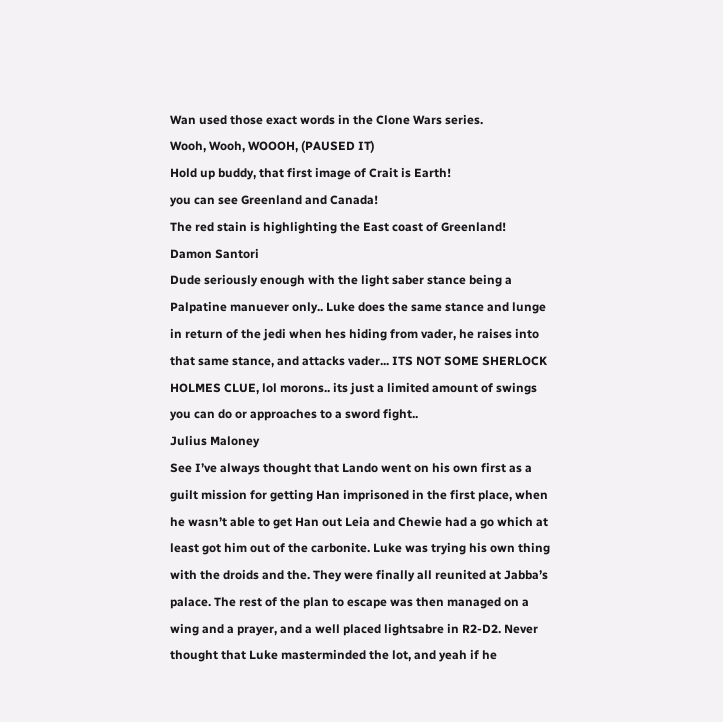Wan used those exact words in the Clone Wars series.
Wooh, Wooh, WOOOH, (PAUSED IT)
Hold up buddy, that first image of Crait is Earth!
you can see Greenland and Canada!
The red stain is highlighting the East coast of Greenland!
Damon Santori
Dude seriously enough with the light saber stance being a Palpatine manuever only.. Luke does the same stance and lunge in return of the jedi when hes hiding from vader, he raises into that same stance, and attacks vader... ITS NOT SOME SHERLOCK HOLMES CLUE, lol morons.. its just a limited amount of swings you can do or approaches to a sword fight..
Julius Maloney
See I’ve always thought that Lando went on his own first as a guilt mission for getting Han imprisoned in the first place, when he wasn’t able to get Han out Leia and Chewie had a go which at least got him out of the carbonite. Luke was trying his own thing with the droids and the. They were finally all reunited at Jabba’s palace. The rest of the plan to escape was then managed on a wing and a prayer, and a well placed lightsabre in R2-D2. Never thought that Luke masterminded the lot, and yeah if he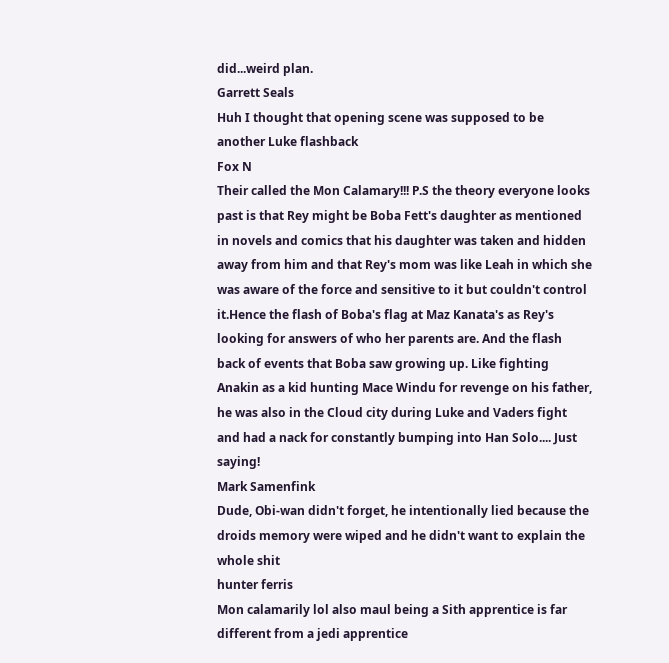did...weird plan.
Garrett Seals
Huh I thought that opening scene was supposed to be another Luke flashback
Fox N
Their called the Mon Calamary!!! P.S the theory everyone looks past is that Rey might be Boba Fett's daughter as mentioned in novels and comics that his daughter was taken and hidden away from him and that Rey's mom was like Leah in which she was aware of the force and sensitive to it but couldn't control it.Hence the flash of Boba's flag at Maz Kanata's as Rey's looking for answers of who her parents are. And the flash back of events that Boba saw growing up. Like fighting Anakin as a kid hunting Mace Windu for revenge on his father, he was also in the Cloud city during Luke and Vaders fight and had a nack for constantly bumping into Han Solo.... Just saying!
Mark Samenfink
Dude, Obi-wan didn't forget, he intentionally lied because the droids memory were wiped and he didn't want to explain the whole shit
hunter ferris
Mon calamarily lol also maul being a Sith apprentice is far different from a jedi apprentice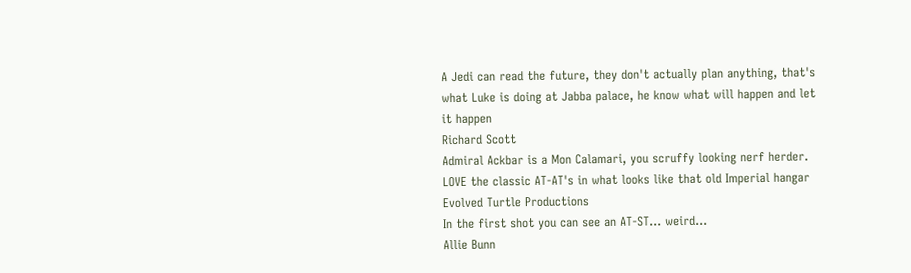A Jedi can read the future, they don't actually plan anything, that's what Luke is doing at Jabba palace, he know what will happen and let it happen
Richard Scott
Admiral Ackbar is a Mon Calamari, you scruffy looking nerf herder.
LOVE the classic AT-AT's in what looks like that old Imperial hangar
Evolved Turtle Productions
In the first shot you can see an AT-ST... weird...
Allie Bunn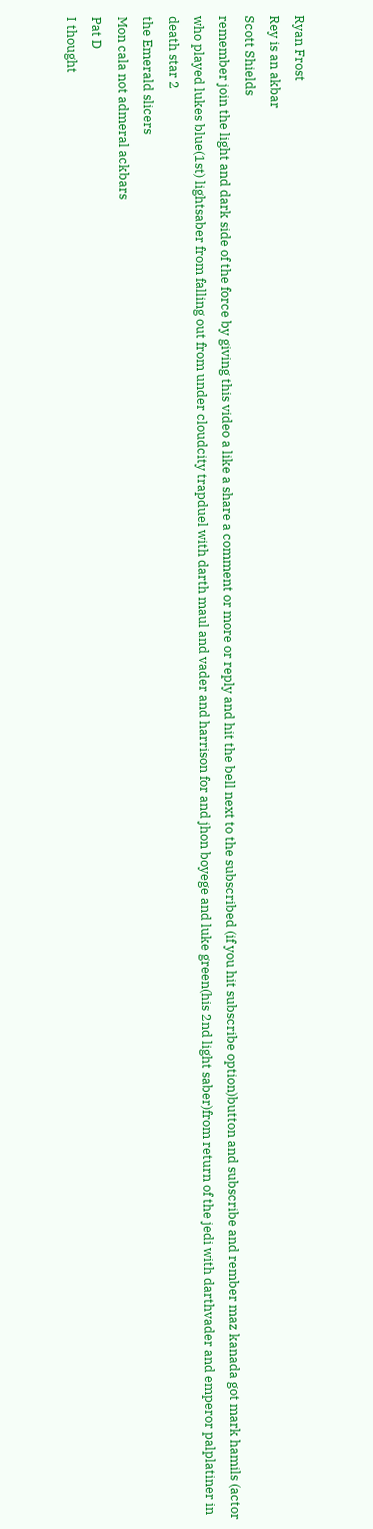Ryan Frost
Rey is an akbar
Scott Shields
remember join the light and dark side of the force by giving this video a like a share a comment or more or reply and hit the bell next to the subscribed (if you hit subscribe option)button and subscribe and rember maz kanada got mark hamils (actor who played lukes blue(1st) lightsaber from falling out from under cloudcity trapduel with darth maul and vader and harrison for and jhon boyege and luke green(his 2nd light saber)from return of the jedi with darthvader and emperor palplatiner in death star 2
the Emerald slicers
Mon cala not admeral ackbars
Pat D
I thought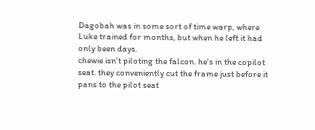Dagobah was in some sort of time warp, where Luke trained for months, but when he left it had only been days.
chewie isn't piloting the falcon. he's in the copilot seat. they conveniently cut the frame just before it pans to the pilot seat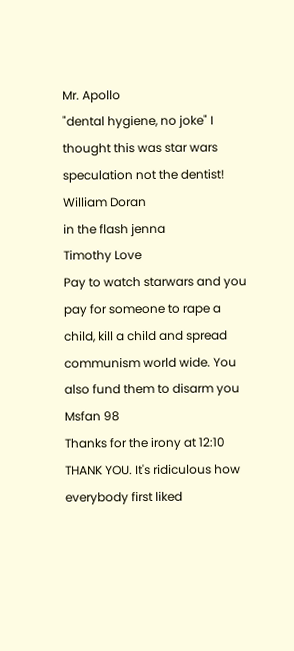Mr. Apollo
"dental hygiene, no joke" I thought this was star wars speculation not the dentist!
William Doran
in the flash jenna
Timothy Love
Pay to watch starwars and you pay for someone to rape a child, kill a child and spread communism world wide. You also fund them to disarm you
Msfan 98
Thanks for the irony at 12:10 THANK YOU. It's ridiculous how everybody first liked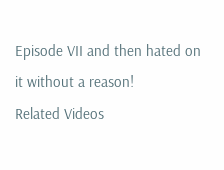Episode VII and then hated on it without a reason!
Related Videos